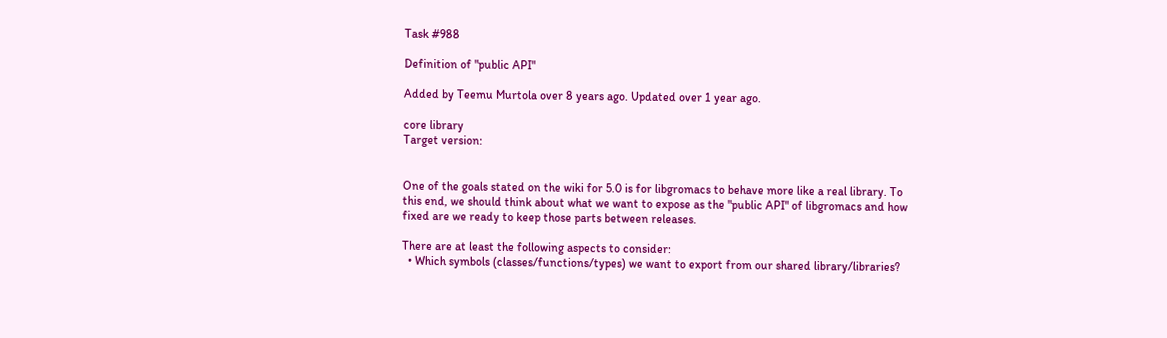Task #988

Definition of "public API"

Added by Teemu Murtola over 8 years ago. Updated over 1 year ago.

core library
Target version:


One of the goals stated on the wiki for 5.0 is for libgromacs to behave more like a real library. To this end, we should think about what we want to expose as the "public API" of libgromacs and how fixed are we ready to keep those parts between releases.

There are at least the following aspects to consider:
  • Which symbols (classes/functions/types) we want to export from our shared library/libraries?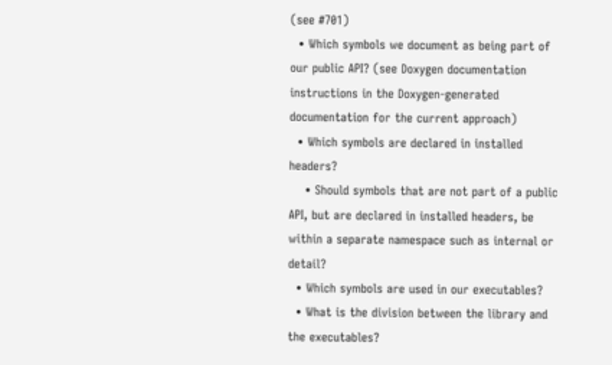(see #701)
  • Which symbols we document as being part of our public API? (see Doxygen documentation instructions in the Doxygen-generated documentation for the current approach)
  • Which symbols are declared in installed headers?
    • Should symbols that are not part of a public API, but are declared in installed headers, be within a separate namespace such as internal or detail?
  • Which symbols are used in our executables?
  • What is the division between the library and the executables?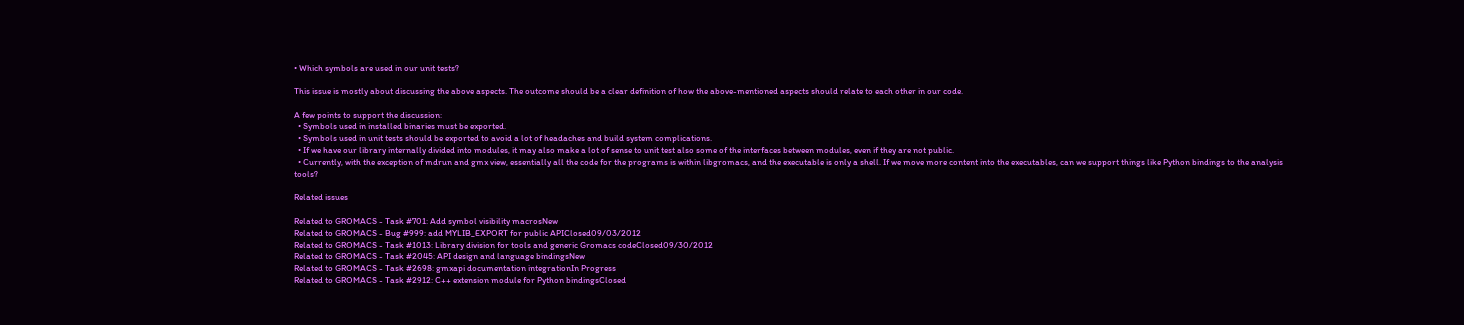• Which symbols are used in our unit tests?

This issue is mostly about discussing the above aspects. The outcome should be a clear definition of how the above-mentioned aspects should relate to each other in our code.

A few points to support the discussion:
  • Symbols used in installed binaries must be exported.
  • Symbols used in unit tests should be exported to avoid a lot of headaches and build system complications.
  • If we have our library internally divided into modules, it may also make a lot of sense to unit test also some of the interfaces between modules, even if they are not public.
  • Currently, with the exception of mdrun and gmx view, essentially all the code for the programs is within libgromacs, and the executable is only a shell. If we move more content into the executables, can we support things like Python bindings to the analysis tools?

Related issues

Related to GROMACS - Task #701: Add symbol visibility macrosNew
Related to GROMACS - Bug #999: add MYLIB_EXPORT for public APIClosed09/03/2012
Related to GROMACS - Task #1013: Library division for tools and generic Gromacs codeClosed09/30/2012
Related to GROMACS - Task #2045: API design and language bindingsNew
Related to GROMACS - Task #2698: gmxapi documentation integrationIn Progress
Related to GROMACS - Task #2912: C++ extension module for Python bindingsClosed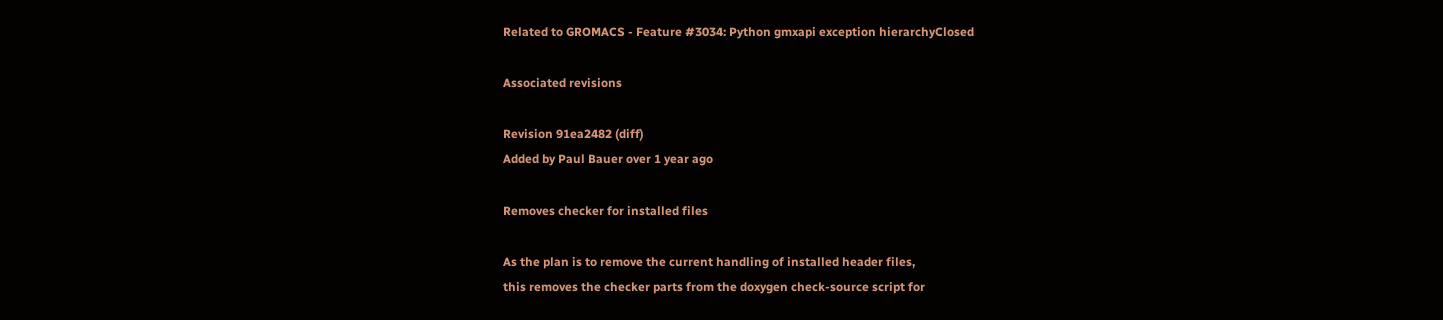Related to GROMACS - Feature #3034: Python gmxapi exception hierarchyClosed

Associated revisions

Revision 91ea2482 (diff)
Added by Paul Bauer over 1 year ago

Removes checker for installed files

As the plan is to remove the current handling of installed header files,
this removes the checker parts from the doxygen check-source script for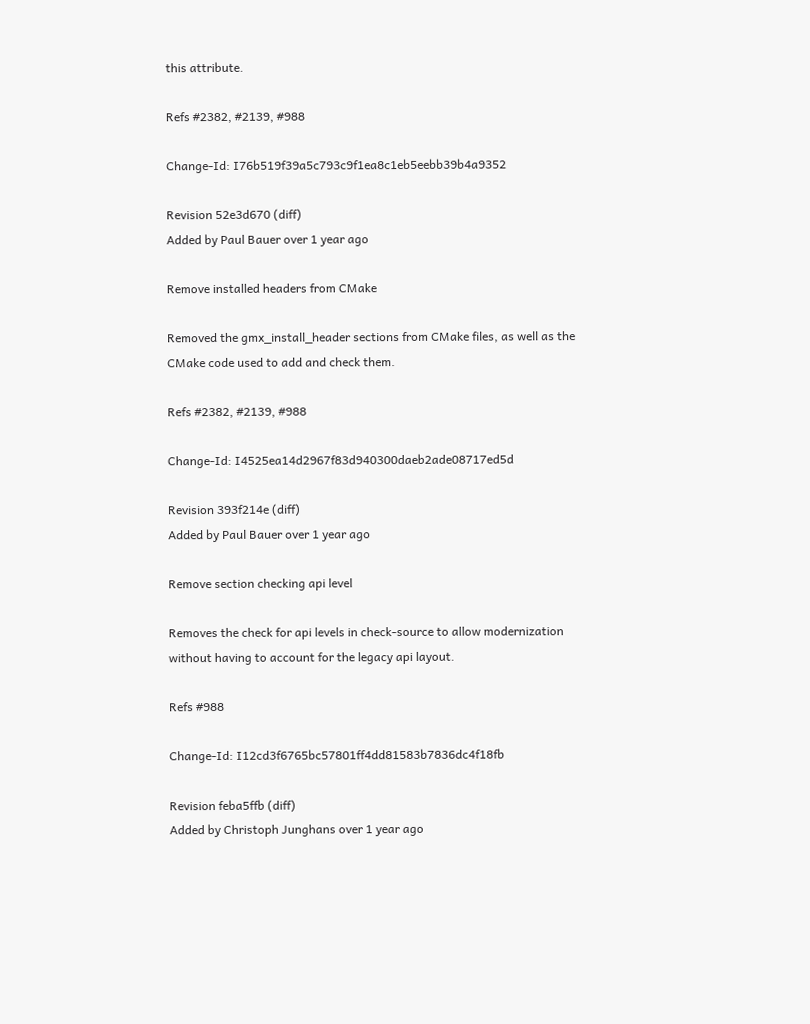this attribute.

Refs #2382, #2139, #988

Change-Id: I76b519f39a5c793c9f1ea8c1eb5eebb39b4a9352

Revision 52e3d670 (diff)
Added by Paul Bauer over 1 year ago

Remove installed headers from CMake

Removed the gmx_install_header sections from CMake files, as well as the
CMake code used to add and check them.

Refs #2382, #2139, #988

Change-Id: I4525ea14d2967f83d940300daeb2ade08717ed5d

Revision 393f214e (diff)
Added by Paul Bauer over 1 year ago

Remove section checking api level

Removes the check for api levels in check-source to allow modernization
without having to account for the legacy api layout.

Refs #988

Change-Id: I12cd3f6765bc57801ff4dd81583b7836dc4f18fb

Revision feba5ffb (diff)
Added by Christoph Junghans over 1 year ago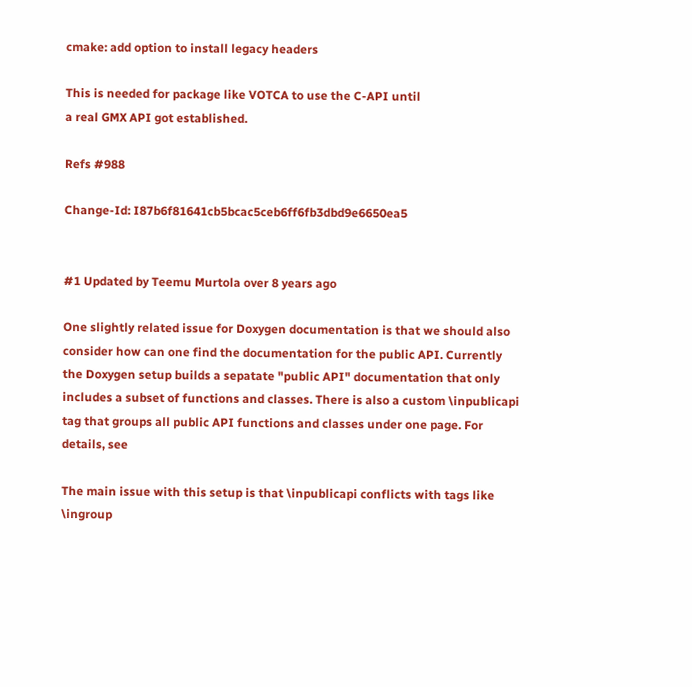cmake: add option to install legacy headers

This is needed for package like VOTCA to use the C-API until
a real GMX API got established.

Refs #988

Change-Id: I87b6f81641cb5bcac5ceb6ff6fb3dbd9e6650ea5


#1 Updated by Teemu Murtola over 8 years ago

One slightly related issue for Doxygen documentation is that we should also consider how can one find the documentation for the public API. Currently the Doxygen setup builds a sepatate "public API" documentation that only includes a subset of functions and classes. There is also a custom \inpublicapi tag that groups all public API functions and classes under one page. For details, see

The main issue with this setup is that \inpublicapi conflicts with tags like \ingroup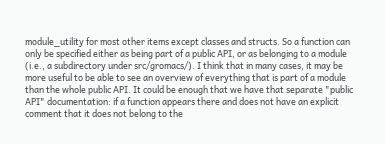module_utility for most other items except classes and structs. So a function can only be specified either as being part of a public API, or as belonging to a module (i.e., a subdirectory under src/gromacs/). I think that in many cases, it may be more useful to be able to see an overview of everything that is part of a module than the whole public API. It could be enough that we have that separate "public API" documentation: if a function appears there and does not have an explicit comment that it does not belong to the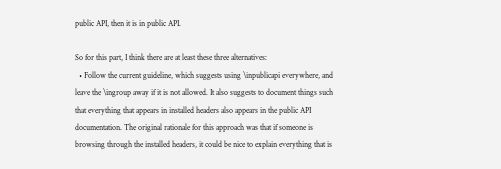public API, then it is in public API.

So for this part, I think there are at least these three alternatives:
  • Follow the current guideline, which suggests using \inpublicapi everywhere, and leave the \ingroup away if it is not allowed. It also suggests to document things such that everything that appears in installed headers also appears in the public API documentation. The original rationale for this approach was that if someone is browsing through the installed headers, it could be nice to explain everything that is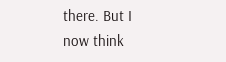there. But I now think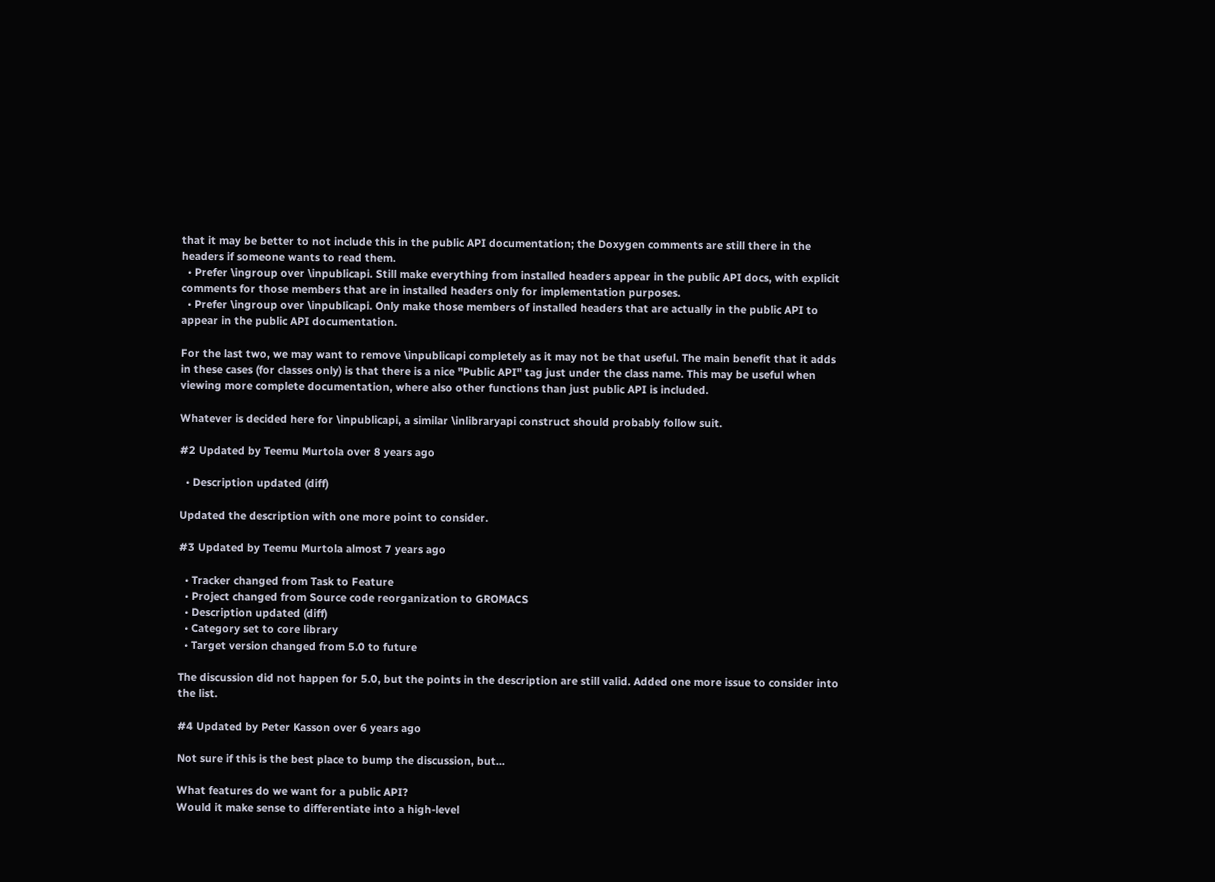that it may be better to not include this in the public API documentation; the Doxygen comments are still there in the headers if someone wants to read them.
  • Prefer \ingroup over \inpublicapi. Still make everything from installed headers appear in the public API docs, with explicit comments for those members that are in installed headers only for implementation purposes.
  • Prefer \ingroup over \inpublicapi. Only make those members of installed headers that are actually in the public API to appear in the public API documentation.

For the last two, we may want to remove \inpublicapi completely as it may not be that useful. The main benefit that it adds in these cases (for classes only) is that there is a nice "Public API" tag just under the class name. This may be useful when viewing more complete documentation, where also other functions than just public API is included.

Whatever is decided here for \inpublicapi, a similar \inlibraryapi construct should probably follow suit.

#2 Updated by Teemu Murtola over 8 years ago

  • Description updated (diff)

Updated the description with one more point to consider.

#3 Updated by Teemu Murtola almost 7 years ago

  • Tracker changed from Task to Feature
  • Project changed from Source code reorganization to GROMACS
  • Description updated (diff)
  • Category set to core library
  • Target version changed from 5.0 to future

The discussion did not happen for 5.0, but the points in the description are still valid. Added one more issue to consider into the list.

#4 Updated by Peter Kasson over 6 years ago

Not sure if this is the best place to bump the discussion, but...

What features do we want for a public API?
Would it make sense to differentiate into a high-level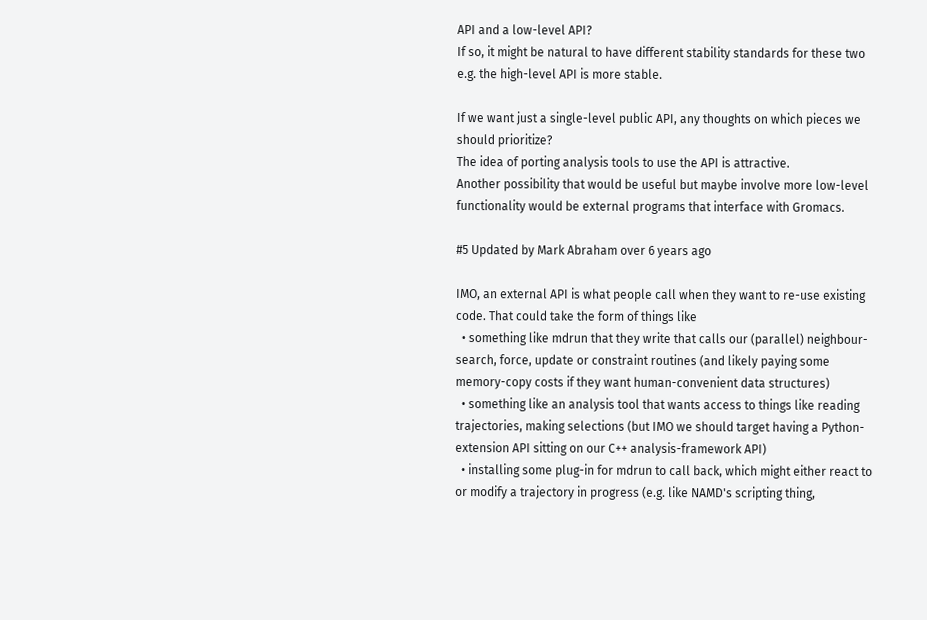API and a low-level API?
If so, it might be natural to have different stability standards for these two e.g. the high-level API is more stable.

If we want just a single-level public API, any thoughts on which pieces we should prioritize?
The idea of porting analysis tools to use the API is attractive.
Another possibility that would be useful but maybe involve more low-level functionality would be external programs that interface with Gromacs.

#5 Updated by Mark Abraham over 6 years ago

IMO, an external API is what people call when they want to re-use existing code. That could take the form of things like
  • something like mdrun that they write that calls our (parallel) neighbour-search, force, update or constraint routines (and likely paying some memory-copy costs if they want human-convenient data structures)
  • something like an analysis tool that wants access to things like reading trajectories, making selections (but IMO we should target having a Python-extension API sitting on our C++ analysis-framework API)
  • installing some plug-in for mdrun to call back, which might either react to or modify a trajectory in progress (e.g. like NAMD's scripting thing,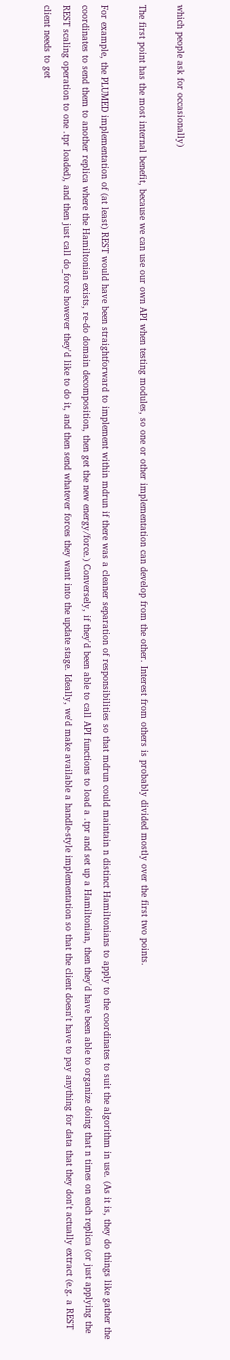which people ask for occasionally)

The first point has the most internal benefit, because we can use our own API when testing modules, so one or other implementation can develop from the other. Interest from others is probably divided mostly over the first two points.

For example, the PLUMED implementation of (at least) REST would have been straightforward to implement within mdrun if there was a cleaner separation of responsibilities so that mdrun could maintain n distinct Hamiltonians to apply to the coordinates to suit the algorithm in use. (As it is, they do things like gather the coordinates to send them to another replica where the Hamiltonian exists, re-do domain decomposition, then get the new energy/force.) Conversely, if they'd been able to call API functions to load a .tpr and set up a Hamiltonian, then they'd have been able to organize doing that n times on each replica (or just applying the REST scaling operation to one .tpr loaded), and then just call do_force however they'd like to do it, and then send whatever forces they want into the update stage. Ideally, we'd make available a handle-style implementation so that the client doesn't have to pay anything for data that they don't actually extract (e.g. a REST client needs to get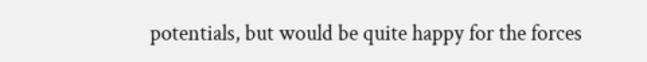potentials, but would be quite happy for the forces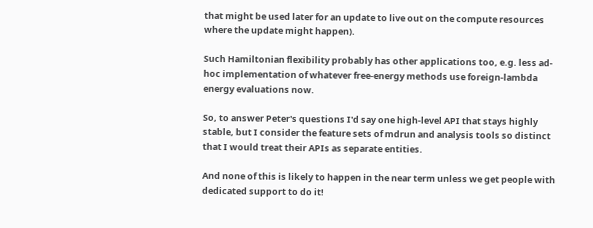that might be used later for an update to live out on the compute resources where the update might happen).

Such Hamiltonian flexibility probably has other applications too, e.g. less ad-hoc implementation of whatever free-energy methods use foreign-lambda energy evaluations now.

So, to answer Peter's questions I'd say one high-level API that stays highly stable, but I consider the feature sets of mdrun and analysis tools so distinct that I would treat their APIs as separate entities.

And none of this is likely to happen in the near term unless we get people with dedicated support to do it!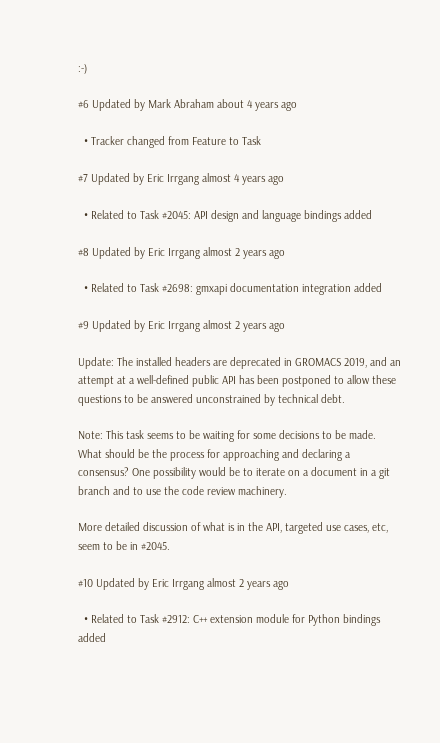:-)

#6 Updated by Mark Abraham about 4 years ago

  • Tracker changed from Feature to Task

#7 Updated by Eric Irrgang almost 4 years ago

  • Related to Task #2045: API design and language bindings added

#8 Updated by Eric Irrgang almost 2 years ago

  • Related to Task #2698: gmxapi documentation integration added

#9 Updated by Eric Irrgang almost 2 years ago

Update: The installed headers are deprecated in GROMACS 2019, and an attempt at a well-defined public API has been postponed to allow these questions to be answered unconstrained by technical debt.

Note: This task seems to be waiting for some decisions to be made. What should be the process for approaching and declaring a consensus? One possibility would be to iterate on a document in a git branch and to use the code review machinery.

More detailed discussion of what is in the API, targeted use cases, etc, seem to be in #2045.

#10 Updated by Eric Irrgang almost 2 years ago

  • Related to Task #2912: C++ extension module for Python bindings added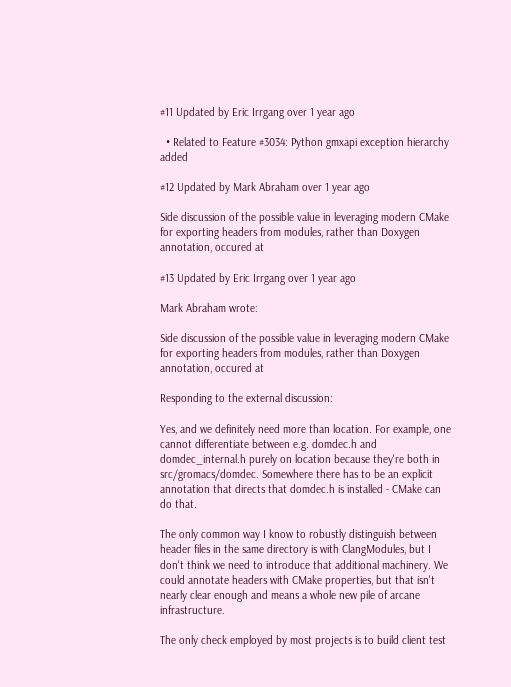#11 Updated by Eric Irrgang over 1 year ago

  • Related to Feature #3034: Python gmxapi exception hierarchy added

#12 Updated by Mark Abraham over 1 year ago

Side discussion of the possible value in leveraging modern CMake for exporting headers from modules, rather than Doxygen annotation, occured at

#13 Updated by Eric Irrgang over 1 year ago

Mark Abraham wrote:

Side discussion of the possible value in leveraging modern CMake for exporting headers from modules, rather than Doxygen annotation, occured at

Responding to the external discussion:

Yes, and we definitely need more than location. For example, one cannot differentiate between e.g. domdec.h and domdec_internal.h purely on location because they're both in src/gromacs/domdec. Somewhere there has to be an explicit annotation that directs that domdec.h is installed - CMake can do that.

The only common way I know to robustly distinguish between header files in the same directory is with ClangModules, but I don't think we need to introduce that additional machinery. We could annotate headers with CMake properties, but that isn't nearly clear enough and means a whole new pile of arcane infrastructure.

The only check employed by most projects is to build client test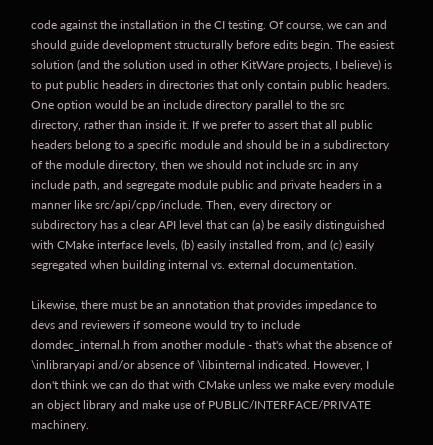code against the installation in the CI testing. Of course, we can and should guide development structurally before edits begin. The easiest solution (and the solution used in other KitWare projects, I believe) is to put public headers in directories that only contain public headers. One option would be an include directory parallel to the src directory, rather than inside it. If we prefer to assert that all public headers belong to a specific module and should be in a subdirectory of the module directory, then we should not include src in any include path, and segregate module public and private headers in a manner like src/api/cpp/include. Then, every directory or subdirectory has a clear API level that can (a) be easily distinguished with CMake interface levels, (b) easily installed from, and (c) easily segregated when building internal vs. external documentation.

Likewise, there must be an annotation that provides impedance to devs and reviewers if someone would try to include domdec_internal.h from another module - that's what the absence of \inlibraryapi and/or absence of \libinternal indicated. However, I don't think we can do that with CMake unless we make every module an object library and make use of PUBLIC/INTERFACE/PRIVATE machinery.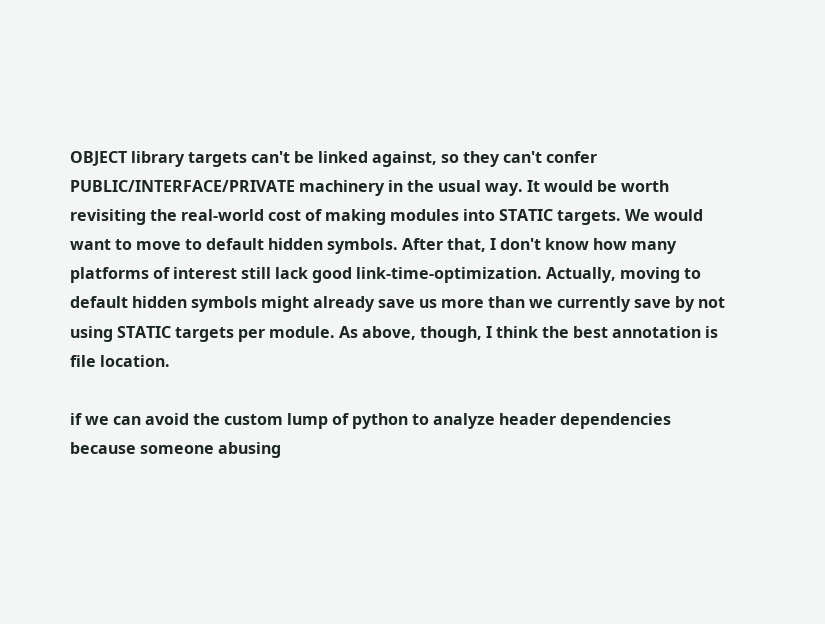OBJECT library targets can't be linked against, so they can't confer PUBLIC/INTERFACE/PRIVATE machinery in the usual way. It would be worth revisiting the real-world cost of making modules into STATIC targets. We would want to move to default hidden symbols. After that, I don't know how many platforms of interest still lack good link-time-optimization. Actually, moving to default hidden symbols might already save us more than we currently save by not using STATIC targets per module. As above, though, I think the best annotation is file location.

if we can avoid the custom lump of python to analyze header dependencies because someone abusing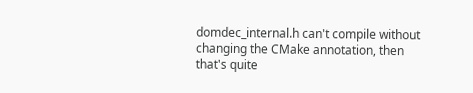domdec_internal.h can't compile without changing the CMake annotation, then that's quite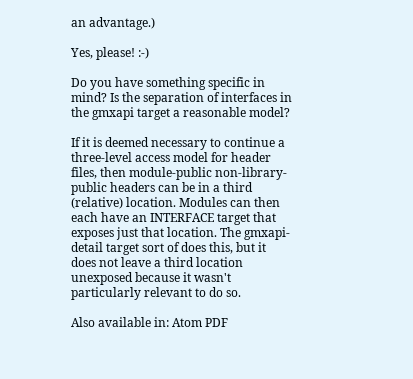an advantage.)

Yes, please! :-)

Do you have something specific in mind? Is the separation of interfaces in the gmxapi target a reasonable model?

If it is deemed necessary to continue a three-level access model for header files, then module-public non-library-public headers can be in a third (relative) location. Modules can then each have an INTERFACE target that exposes just that location. The gmxapi-detail target sort of does this, but it does not leave a third location unexposed because it wasn't particularly relevant to do so.

Also available in: Atom PDF